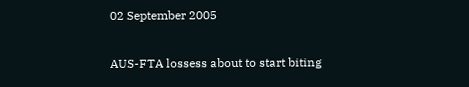02 September 2005

AUS-FTA lossess about to start biting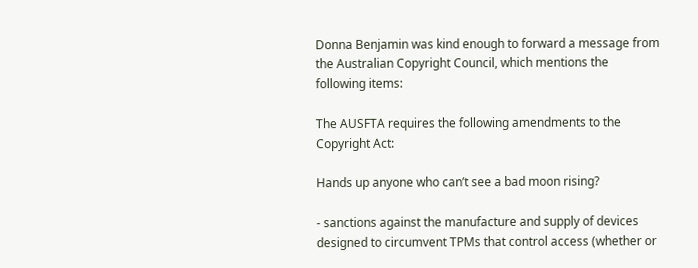Donna Benjamin was kind enough to forward a message from the Australian Copyright Council, which mentions the following items:

The AUSFTA requires the following amendments to the Copyright Act:

Hands up anyone who can’t see a bad moon rising?

- sanctions against the manufacture and supply of devices designed to circumvent TPMs that control access (whether or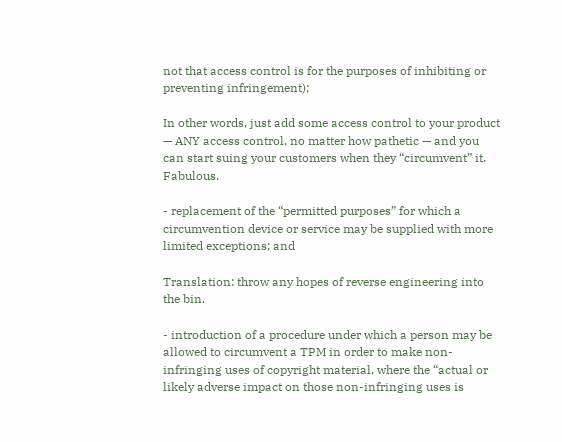not that access control is for the purposes of inhibiting or preventing infringement);

In other words, just add some access control to your product — ANY access control, no matter how pathetic — and you can start suing your customers when they “circumvent” it. Fabulous.

- replacement of the “permitted purposes” for which a circumvention device or service may be supplied with more limited exceptions; and

Translation: throw any hopes of reverse engineering into the bin.

- introduction of a procedure under which a person may be allowed to circumvent a TPM in order to make non-infringing uses of copyright material, where the “actual or likely adverse impact on those non-infringing uses is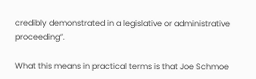credibly demonstrated in a legislative or administrative proceeding”.

What this means in practical terms is that Joe Schmoe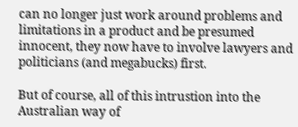can no longer just work around problems and limitations in a product and be presumed innocent, they now have to involve lawyers and politicians (and megabucks) first.

But of course, all of this intrustion into the Australian way of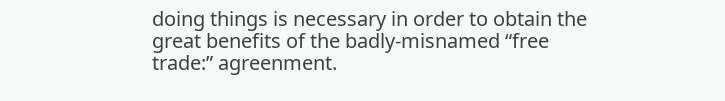doing things is necessary in order to obtain the great benefits of the badly-misnamed “free trade:” agreenment.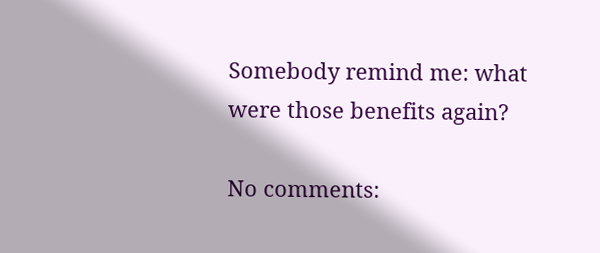Somebody remind me: what were those benefits again?

No comments: